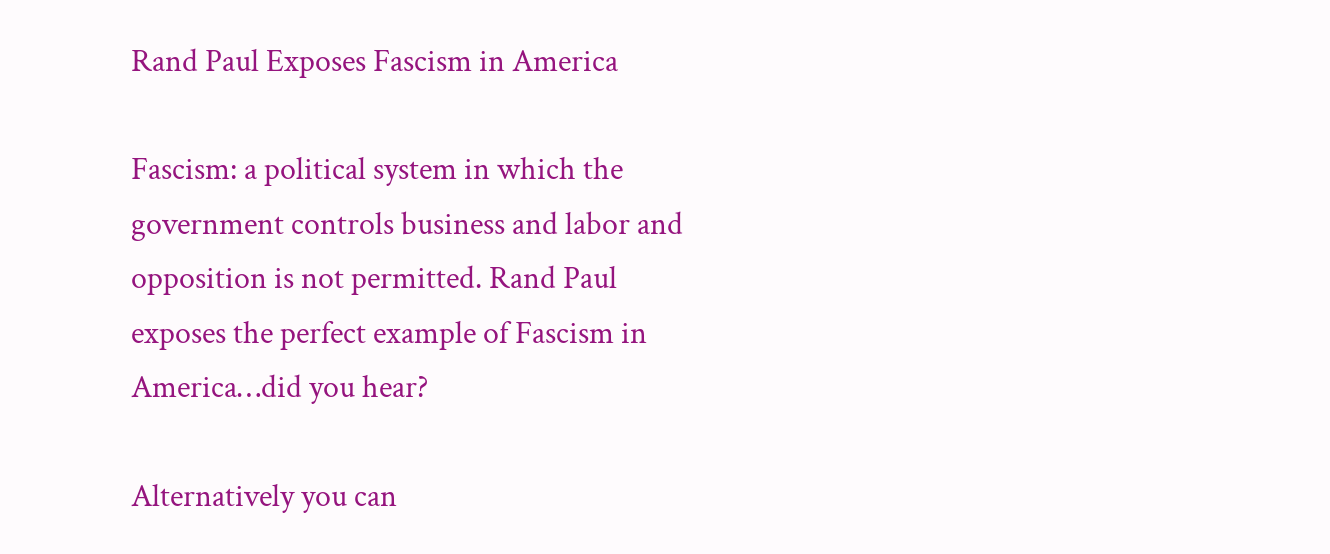Rand Paul Exposes Fascism in America

Fascism: a political system in which the government controls business and labor and opposition is not permitted. Rand Paul exposes the perfect example of Fascism in America…did you hear?

Alternatively you can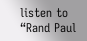listen to “Rand Paul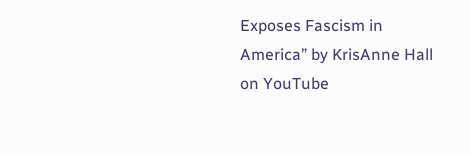Exposes Fascism in America” by KrisAnne Hall on YouTube